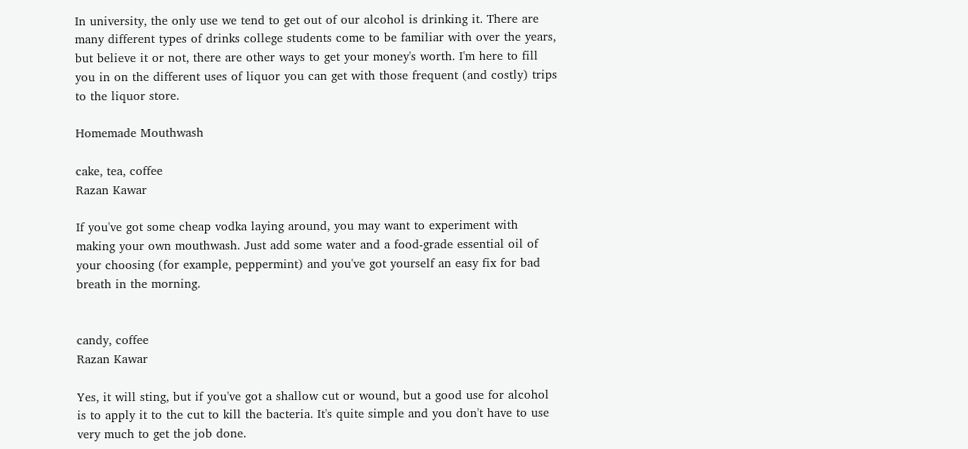In university, the only use we tend to get out of our alcohol is drinking it. There are many different types of drinks college students come to be familiar with over the years, but believe it or not, there are other ways to get your money's worth. I'm here to fill you in on the different uses of liquor you can get with those frequent (and costly) trips to the liquor store.

Homemade Mouthwash

cake, tea, coffee
Razan Kawar

If you've got some cheap vodka laying around, you may want to experiment with making your own mouthwash. Just add some water and a food-grade essential oil of your choosing (for example, peppermint) and you've got yourself an easy fix for bad breath in the morning.


candy, coffee
Razan Kawar

Yes, it will sting, but if you've got a shallow cut or wound, but a good use for alcohol is to apply it to the cut to kill the bacteria. It's quite simple and you don't have to use very much to get the job done.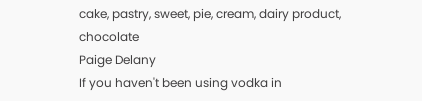cake, pastry, sweet, pie, cream, dairy product, chocolate
Paige Delany
If you haven't been using vodka in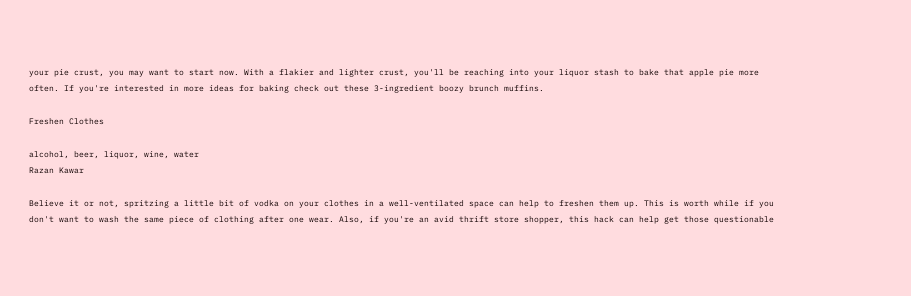your pie crust, you may want to start now. With a flakier and lighter crust, you'll be reaching into your liquor stash to bake that apple pie more often. If you're interested in more ideas for baking check out these 3-ingredient boozy brunch muffins.

Freshen Clothes

alcohol, beer, liquor, wine, water
Razan Kawar

Believe it or not, spritzing a little bit of vodka on your clothes in a well-ventilated space can help to freshen them up. This is worth while if you don't want to wash the same piece of clothing after one wear. Also, if you're an avid thrift store shopper, this hack can help get those questionable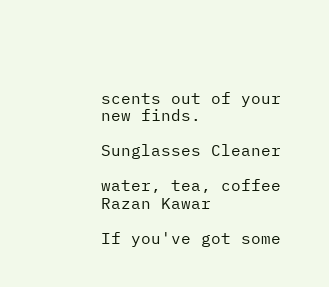scents out of your new finds.

Sunglasses Cleaner

water, tea, coffee
Razan Kawar

If you've got some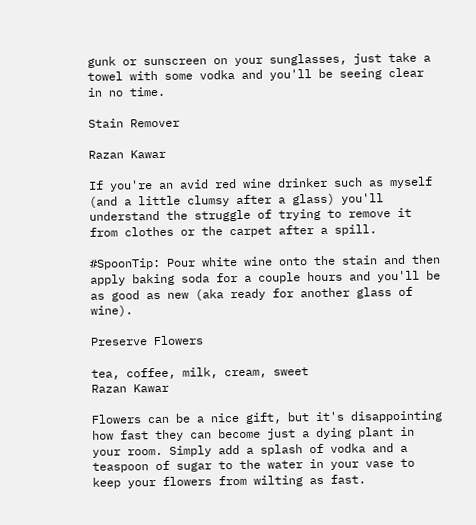gunk or sunscreen on your sunglasses, just take a towel with some vodka and you'll be seeing clear in no time.

Stain Remover

Razan Kawar

If you're an avid red wine drinker such as myself (and a little clumsy after a glass) you'll understand the struggle of trying to remove it from clothes or the carpet after a spill.

#SpoonTip: Pour white wine onto the stain and then apply baking soda for a couple hours and you'll be as good as new (aka ready for another glass of wine).

Preserve Flowers

tea, coffee, milk, cream, sweet
Razan Kawar

Flowers can be a nice gift, but it's disappointing how fast they can become just a dying plant in your room. Simply add a splash of vodka and a teaspoon of sugar to the water in your vase to keep your flowers from wilting as fast.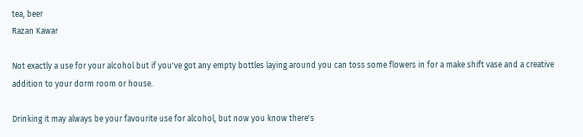tea, beer
Razan Kawar

Not exactly a use for your alcohol but if you've got any empty bottles laying around you can toss some flowers in for a make shift vase and a creative addition to your dorm room or house.

Drinking it may always be your favourite use for alcohol, but now you know there's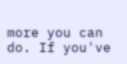more you can do. If you've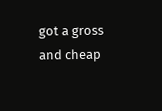got a gross and cheap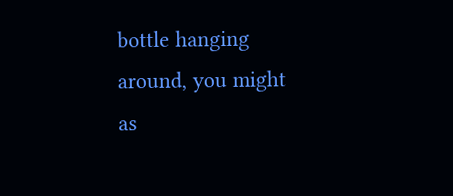bottle hanging around, you might as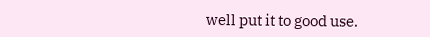well put it to good use.